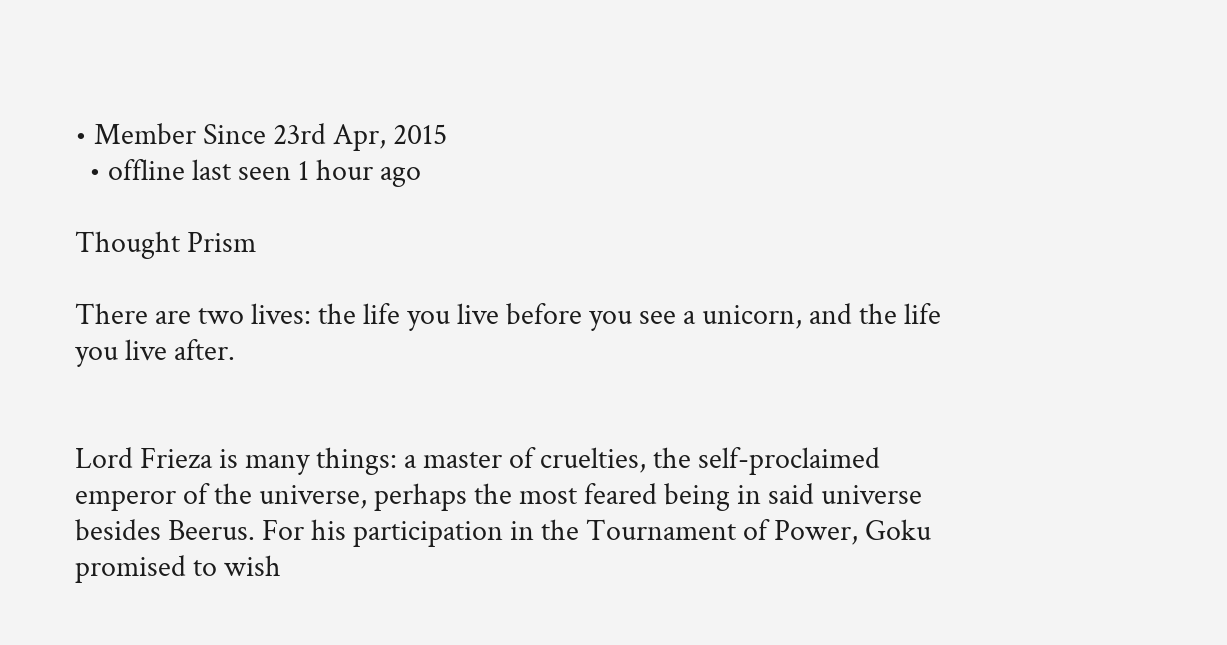• Member Since 23rd Apr, 2015
  • offline last seen 1 hour ago

Thought Prism

There are two lives: the life you live before you see a unicorn, and the life you live after.


Lord Frieza is many things: a master of cruelties, the self-proclaimed emperor of the universe, perhaps the most feared being in said universe besides Beerus. For his participation in the Tournament of Power, Goku promised to wish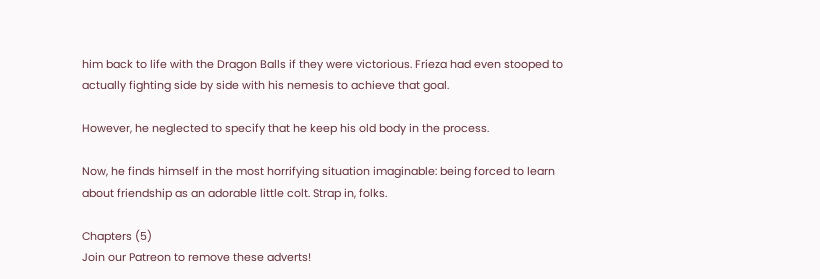him back to life with the Dragon Balls if they were victorious. Frieza had even stooped to actually fighting side by side with his nemesis to achieve that goal.

However, he neglected to specify that he keep his old body in the process.

Now, he finds himself in the most horrifying situation imaginable: being forced to learn about friendship as an adorable little colt. Strap in, folks.

Chapters (5)
Join our Patreon to remove these adverts!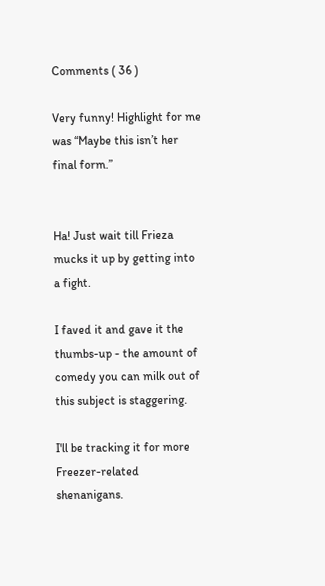Comments ( 36 )

Very funny! Highlight for me was “Maybe this isn’t her final form.”


Ha! Just wait till Frieza mucks it up by getting into a fight.

I faved it and gave it the thumbs-up - the amount of comedy you can milk out of this subject is staggering.

I'll be tracking it for more Freezer-related shenanigans.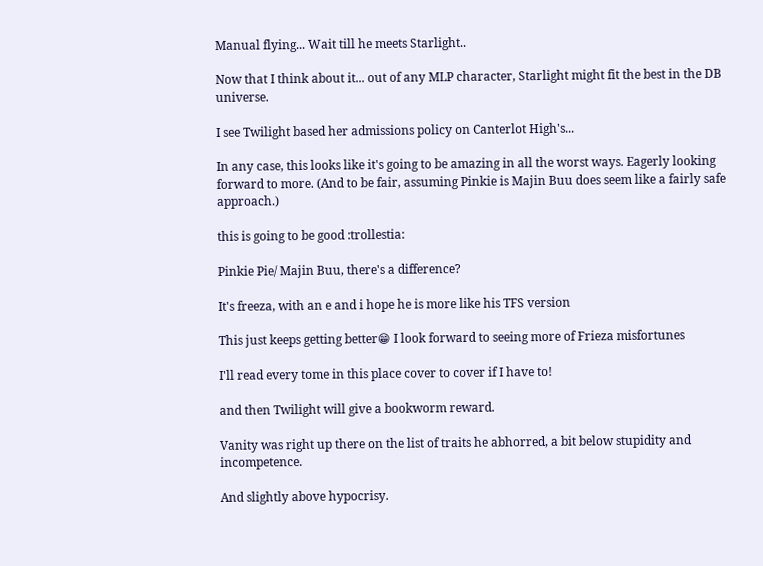Manual flying... Wait till he meets Starlight..

Now that I think about it... out of any MLP character, Starlight might fit the best in the DB universe.

I see Twilight based her admissions policy on Canterlot High's...

In any case, this looks like it's going to be amazing in all the worst ways. Eagerly looking forward to more. (And to be fair, assuming Pinkie is Majin Buu does seem like a fairly safe approach.)

this is going to be good :trollestia:

Pinkie Pie/ Majin Buu, there's a difference?

It's freeza, with an e and i hope he is more like his TFS version

This just keeps getting better😁 I look forward to seeing more of Frieza misfortunes

I'll read every tome in this place cover to cover if I have to!

and then Twilight will give a bookworm reward.

Vanity was right up there on the list of traits he abhorred, a bit below stupidity and incompetence.

And slightly above hypocrisy.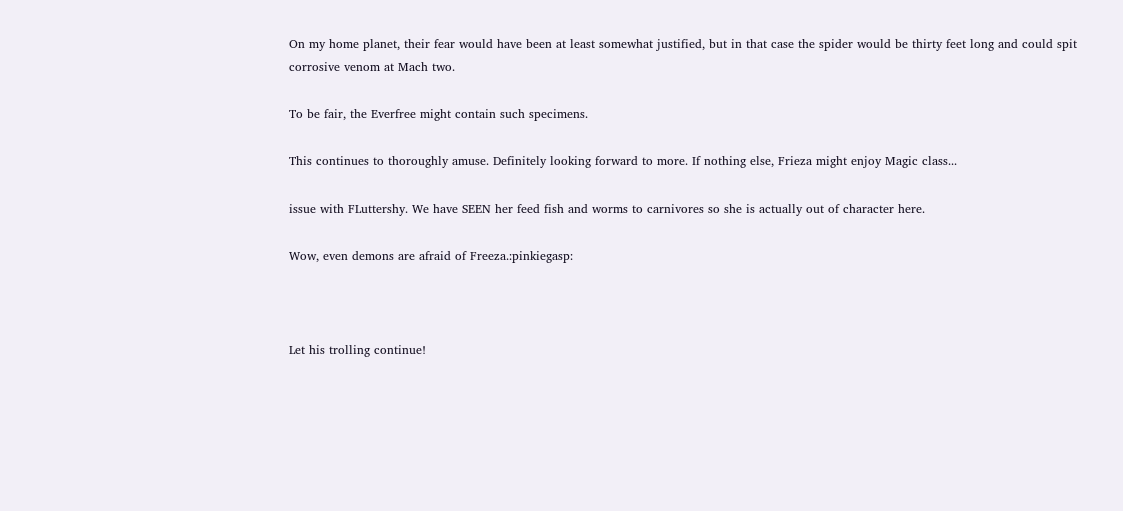On my home planet, their fear would have been at least somewhat justified, but in that case the spider would be thirty feet long and could spit corrosive venom at Mach two.

To be fair, the Everfree might contain such specimens.

This continues to thoroughly amuse. Definitely looking forward to more. If nothing else, Frieza might enjoy Magic class...

issue with FLuttershy. We have SEEN her feed fish and worms to carnivores so she is actually out of character here.

Wow, even demons are afraid of Freeza.:pinkiegasp:



Let his trolling continue!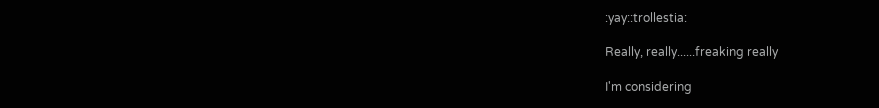:yay::trollestia:

Really, really......freaking really

I'm considering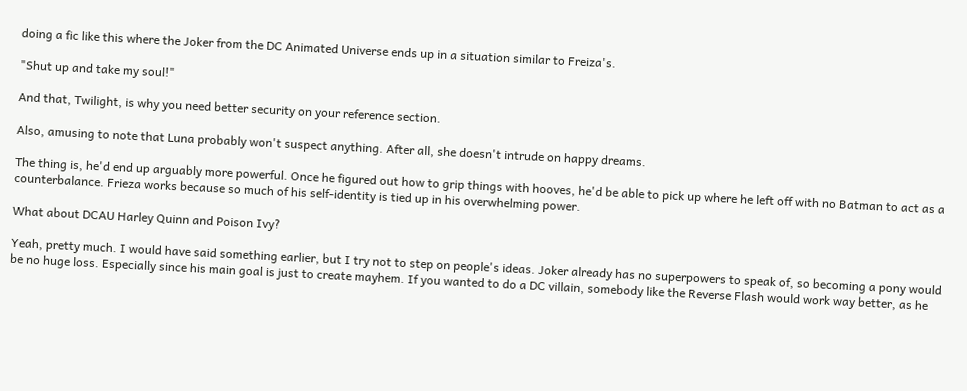doing a fic like this where the Joker from the DC Animated Universe ends up in a situation similar to Freiza's.

"Shut up and take my soul!"

And that, Twilight, is why you need better security on your reference section.

Also, amusing to note that Luna probably won't suspect anything. After all, she doesn't intrude on happy dreams.

The thing is, he'd end up arguably more powerful. Once he figured out how to grip things with hooves, he'd be able to pick up where he left off with no Batman to act as a counterbalance. Frieza works because so much of his self-identity is tied up in his overwhelming power.

What about DCAU Harley Quinn and Poison Ivy?

Yeah, pretty much. I would have said something earlier, but I try not to step on people's ideas. Joker already has no superpowers to speak of, so becoming a pony would be no huge loss. Especially since his main goal is just to create mayhem. If you wanted to do a DC villain, somebody like the Reverse Flash would work way better, as he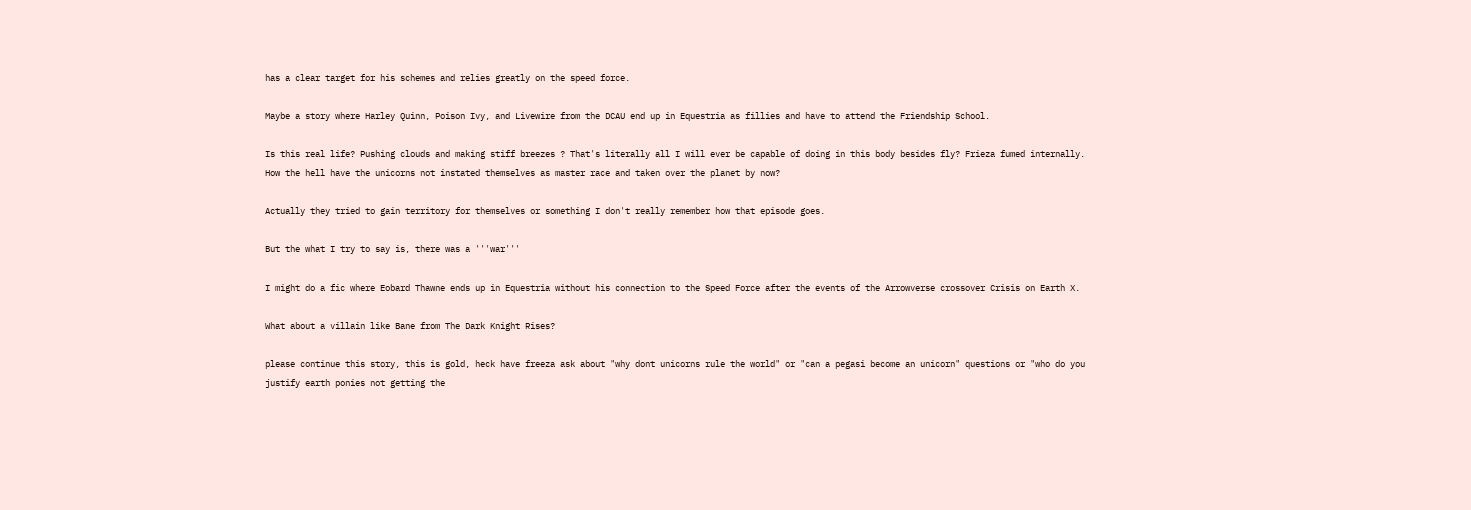has a clear target for his schemes and relies greatly on the speed force.

Maybe a story where Harley Quinn, Poison Ivy, and Livewire from the DCAU end up in Equestria as fillies and have to attend the Friendship School.

Is this real life? Pushing clouds and making stiff breezes ? That's literally all I will ever be capable of doing in this body besides fly? Frieza fumed internally. How the hell have the unicorns not instated themselves as master race and taken over the planet by now?

Actually they tried to gain territory for themselves or something I don't really remember how that episode goes.

But the what I try to say is, there was a '''war'''

I might do a fic where Eobard Thawne ends up in Equestria without his connection to the Speed Force after the events of the Arrowverse crossover Crisis on Earth X.

What about a villain like Bane from The Dark Knight Rises?

please continue this story, this is gold, heck have freeza ask about "why dont unicorns rule the world" or "can a pegasi become an unicorn" questions or "who do you justify earth ponies not getting the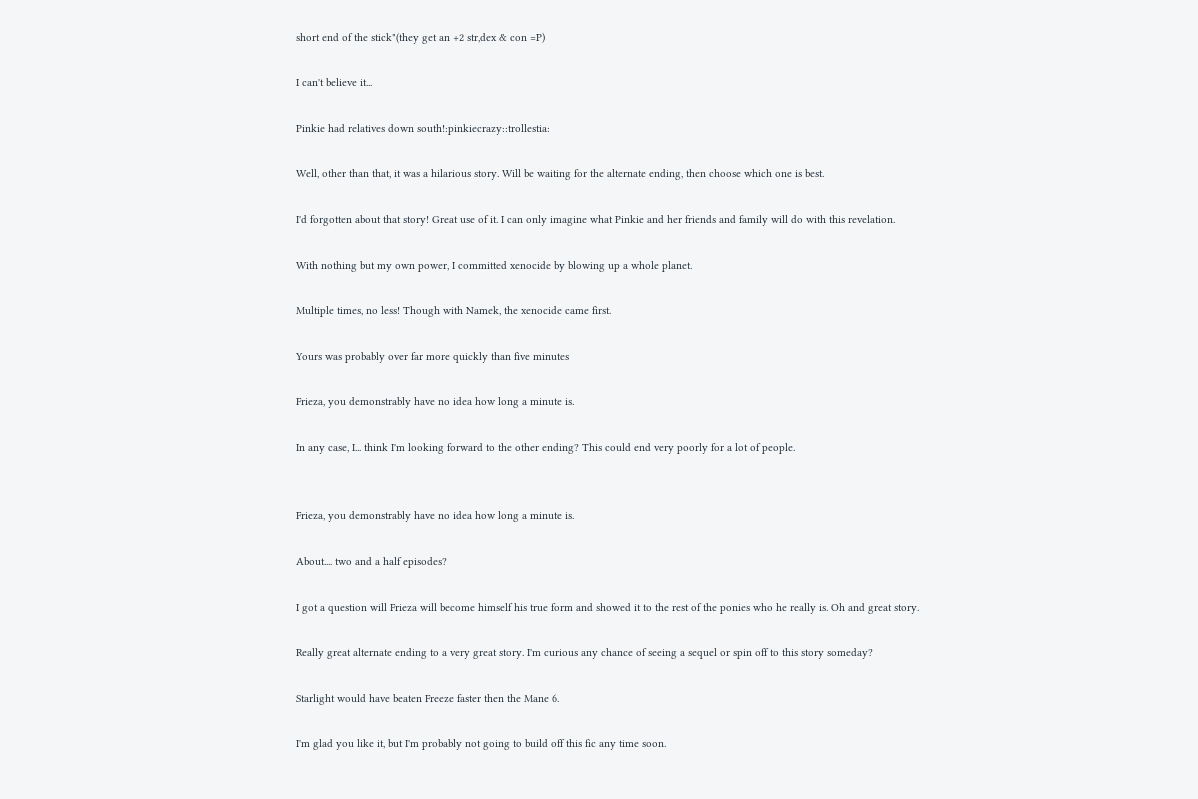short end of the stick"(they get an +2 str,dex & con =P)

I can't believe it...

Pinkie had relatives down south!:pinkiecrazy::trollestia:

Well, other than that, it was a hilarious story. Will be waiting for the alternate ending, then choose which one is best.

I'd forgotten about that story! Great use of it. I can only imagine what Pinkie and her friends and family will do with this revelation.

With nothing but my own power, I committed xenocide by blowing up a whole planet.

Multiple times, no less! Though with Namek, the xenocide came first.

Yours was probably over far more quickly than five minutes

Frieza, you demonstrably have no idea how long a minute is.

In any case, I... think I'm looking forward to the other ending? This could end very poorly for a lot of people.


Frieza, you demonstrably have no idea how long a minute is.

About.... two and a half episodes?

I got a question will Frieza will become himself his true form and showed it to the rest of the ponies who he really is. Oh and great story.

Really great alternate ending to a very great story. I'm curious any chance of seeing a sequel or spin off to this story someday?

Starlight would have beaten Freeze faster then the Mane 6.

I'm glad you like it, but I'm probably not going to build off this fic any time soon.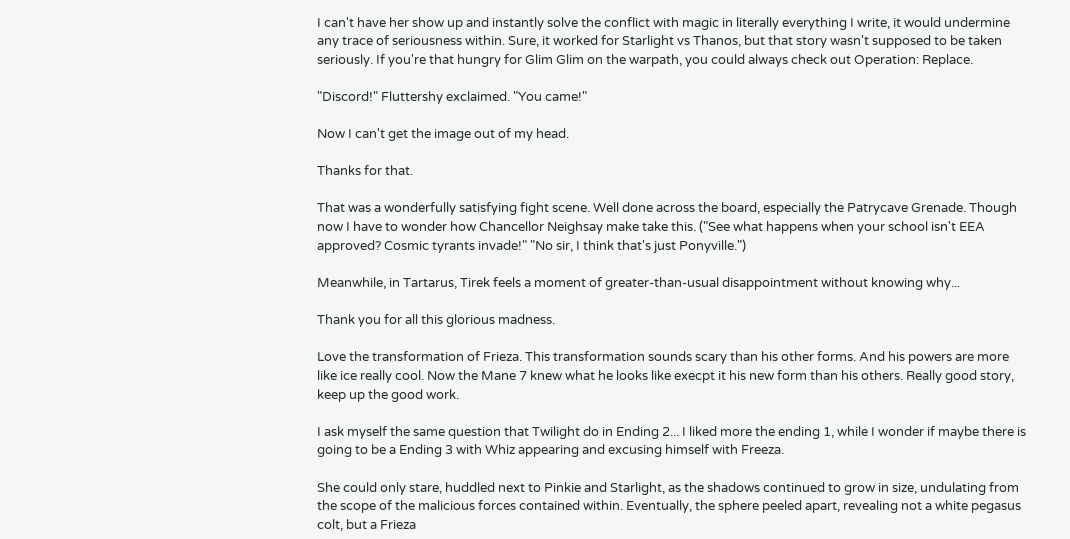I can't have her show up and instantly solve the conflict with magic in literally everything I write, it would undermine any trace of seriousness within. Sure, it worked for Starlight vs Thanos, but that story wasn't supposed to be taken seriously. If you're that hungry for Glim Glim on the warpath, you could always check out Operation: Replace.

"Discord!" Fluttershy exclaimed. "You came!"

Now I can't get the image out of my head.

Thanks for that.

That was a wonderfully satisfying fight scene. Well done across the board, especially the Patrycave Grenade. Though now I have to wonder how Chancellor Neighsay make take this. ("See what happens when your school isn't EEA approved? Cosmic tyrants invade!" "No sir, I think that's just Ponyville.")

Meanwhile, in Tartarus, Tirek feels a moment of greater-than-usual disappointment without knowing why...

Thank you for all this glorious madness.

Love the transformation of Frieza. This transformation sounds scary than his other forms. And his powers are more like ice really cool. Now the Mane 7 knew what he looks like execpt it his new form than his others. Really good story, keep up the good work.

I ask myself the same question that Twilight do in Ending 2... I liked more the ending 1, while I wonder if maybe there is going to be a Ending 3 with Whiz appearing and excusing himself with Freeza.

She could only stare, huddled next to Pinkie and Starlight, as the shadows continued to grow in size, undulating from the scope of the malicious forces contained within. Eventually, the sphere peeled apart, revealing not a white pegasus colt, but a Frieza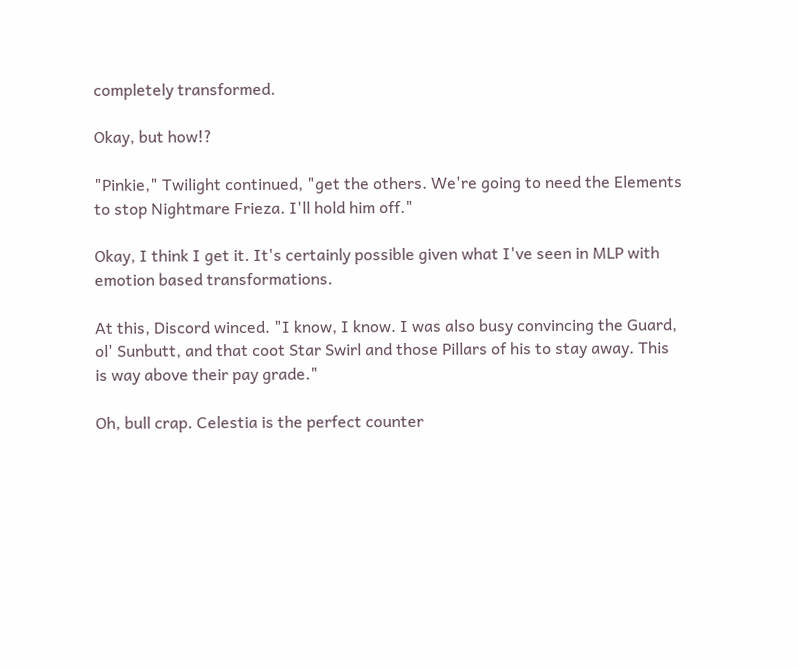completely transformed.

Okay, but how!?

"Pinkie," Twilight continued, "get the others. We're going to need the Elements to stop Nightmare Frieza. I'll hold him off."

Okay, I think I get it. It's certainly possible given what I've seen in MLP with emotion based transformations.

At this, Discord winced. "I know, I know. I was also busy convincing the Guard, ol' Sunbutt, and that coot Star Swirl and those Pillars of his to stay away. This is way above their pay grade."

Oh, bull crap. Celestia is the perfect counter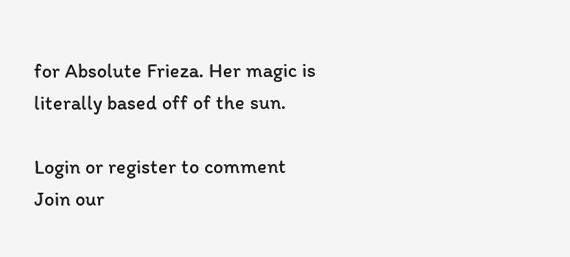for Absolute Frieza. Her magic is literally based off of the sun.

Login or register to comment
Join our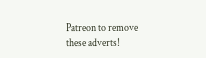Patreon to remove these adverts!